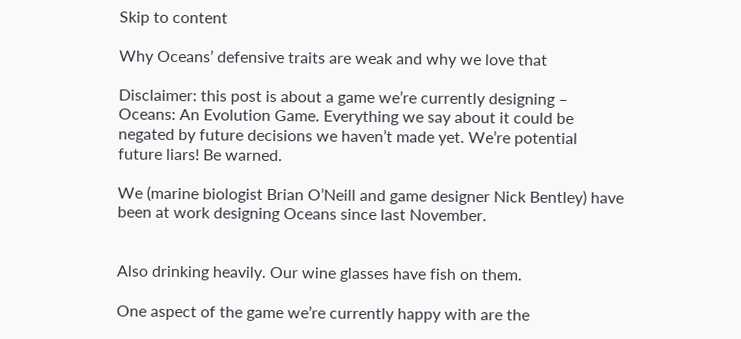Skip to content

Why Oceans’ defensive traits are weak and why we love that

Disclaimer: this post is about a game we’re currently designing – Oceans: An Evolution Game. Everything we say about it could be negated by future decisions we haven’t made yet. We’re potential future liars! Be warned.

We (marine biologist Brian O’Neill and game designer Nick Bentley) have been at work designing Oceans since last November.


Also drinking heavily. Our wine glasses have fish on them.

One aspect of the game we’re currently happy with are the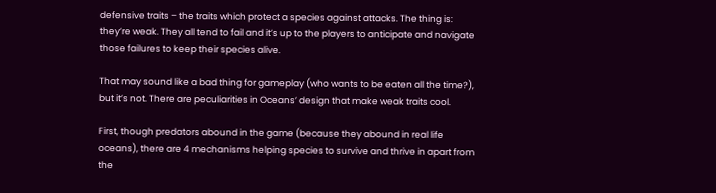defensive traits – the traits which protect a species against attacks. The thing is: they’re weak. They all tend to fail and it’s up to the players to anticipate and navigate those failures to keep their species alive.

That may sound like a bad thing for gameplay (who wants to be eaten all the time?), but it’s not. There are peculiarities in Oceans’ design that make weak traits cool.

First, though predators abound in the game (because they abound in real life oceans), there are 4 mechanisms helping species to survive and thrive in apart from the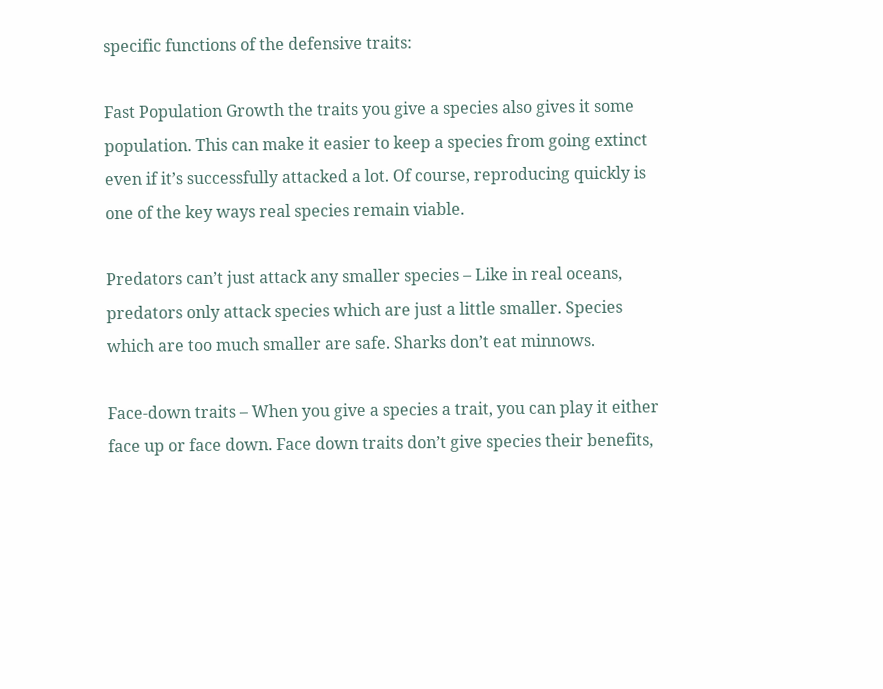specific functions of the defensive traits:

Fast Population Growth the traits you give a species also gives it some population. This can make it easier to keep a species from going extinct even if it’s successfully attacked a lot. Of course, reproducing quickly is one of the key ways real species remain viable.

Predators can’t just attack any smaller species – Like in real oceans, predators only attack species which are just a little smaller. Species which are too much smaller are safe. Sharks don’t eat minnows.

Face-down traits – When you give a species a trait, you can play it either face up or face down. Face down traits don’t give species their benefits,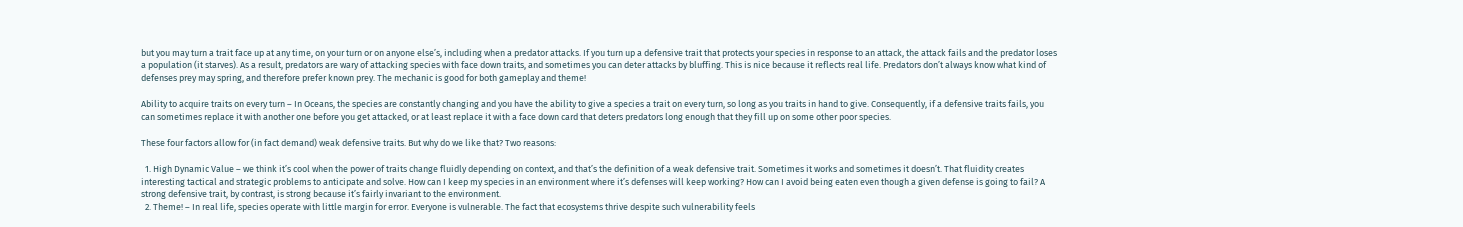but you may turn a trait face up at any time, on your turn or on anyone else’s, including when a predator attacks. If you turn up a defensive trait that protects your species in response to an attack, the attack fails and the predator loses a population (it starves). As a result, predators are wary of attacking species with face down traits, and sometimes you can deter attacks by bluffing. This is nice because it reflects real life. Predators don’t always know what kind of defenses prey may spring, and therefore prefer known prey. The mechanic is good for both gameplay and theme!

Ability to acquire traits on every turn – In Oceans, the species are constantly changing and you have the ability to give a species a trait on every turn, so long as you traits in hand to give. Consequently, if a defensive traits fails, you can sometimes replace it with another one before you get attacked, or at least replace it with a face down card that deters predators long enough that they fill up on some other poor species.

These four factors allow for (in fact demand) weak defensive traits. But why do we like that? Two reasons:

  1. High Dynamic Value – we think it’s cool when the power of traits change fluidly depending on context, and that’s the definition of a weak defensive trait. Sometimes it works and sometimes it doesn’t. That fluidity creates interesting tactical and strategic problems to anticipate and solve. How can I keep my species in an environment where it’s defenses will keep working? How can I avoid being eaten even though a given defense is going to fail? A strong defensive trait, by contrast, is strong because it’s fairly invariant to the environment.
  2. Theme! – In real life, species operate with little margin for error. Everyone is vulnerable. The fact that ecosystems thrive despite such vulnerability feels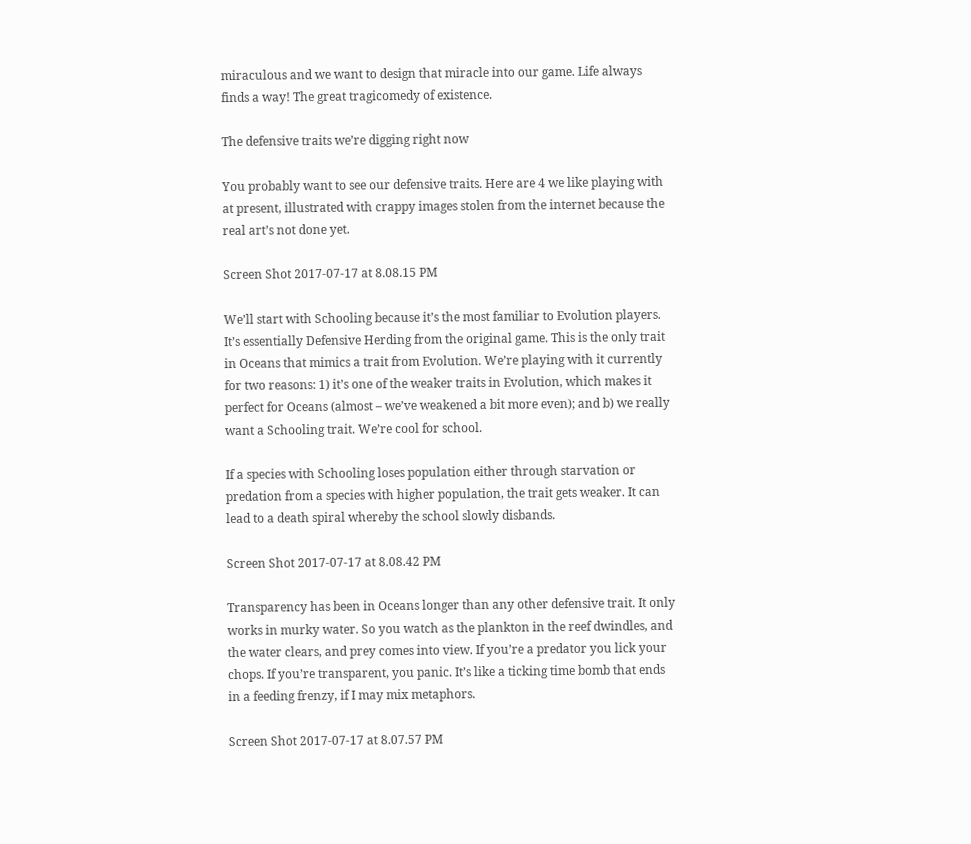miraculous and we want to design that miracle into our game. Life always finds a way! The great tragicomedy of existence.

The defensive traits we’re digging right now

You probably want to see our defensive traits. Here are 4 we like playing with at present, illustrated with crappy images stolen from the internet because the real art’s not done yet.

Screen Shot 2017-07-17 at 8.08.15 PM

We’ll start with Schooling because it’s the most familiar to Evolution players. It’s essentially Defensive Herding from the original game. This is the only trait in Oceans that mimics a trait from Evolution. We’re playing with it currently for two reasons: 1) it’s one of the weaker traits in Evolution, which makes it perfect for Oceans (almost – we’ve weakened a bit more even); and b) we really want a Schooling trait. We’re cool for school.

If a species with Schooling loses population either through starvation or predation from a species with higher population, the trait gets weaker. It can lead to a death spiral whereby the school slowly disbands.

Screen Shot 2017-07-17 at 8.08.42 PM

Transparency has been in Oceans longer than any other defensive trait. It only works in murky water. So you watch as the plankton in the reef dwindles, and the water clears, and prey comes into view. If you’re a predator you lick your chops. If you’re transparent, you panic. It’s like a ticking time bomb that ends in a feeding frenzy, if I may mix metaphors.

Screen Shot 2017-07-17 at 8.07.57 PM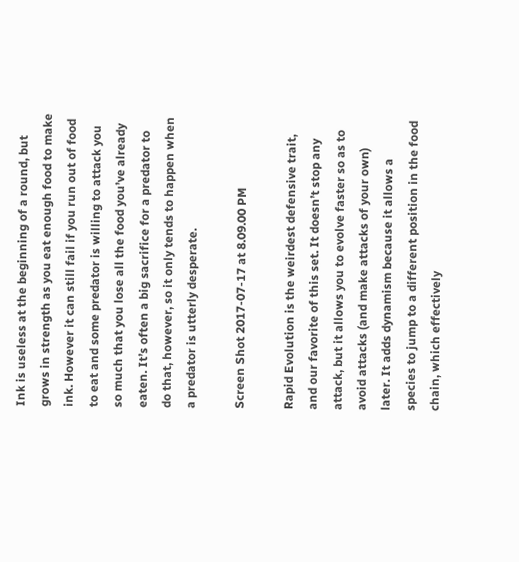Ink is useless at the beginning of a round, but grows in strength as you eat enough food to make ink. However it can still fail if you run out of food to eat and some predator is willing to attack you so much that you lose all the food you’ve already eaten. It’s often a big sacrifice for a predator to do that, however, so it only tends to happen when a predator is utterly desperate.

Screen Shot 2017-07-17 at 8.09.00 PM

Rapid Evolution is the weirdest defensive trait, and our favorite of this set. It doesn’t stop any attack, but it allows you to evolve faster so as to avoid attacks (and make attacks of your own) later. It adds dynamism because it allows a species to jump to a different position in the food chain, which effectively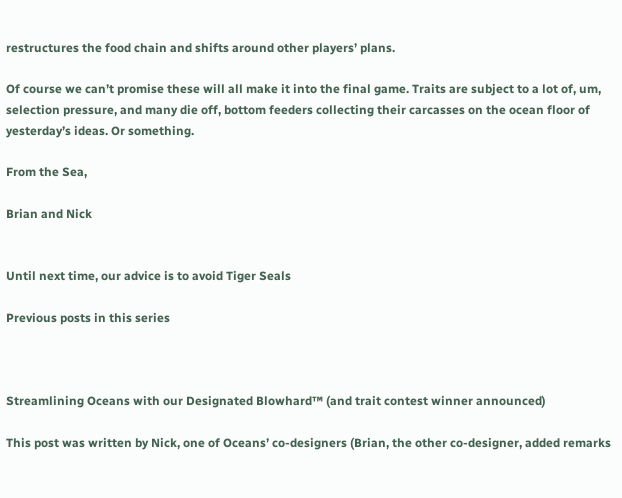restructures the food chain and shifts around other players’ plans.

Of course we can’t promise these will all make it into the final game. Traits are subject to a lot of, um, selection pressure, and many die off, bottom feeders collecting their carcasses on the ocean floor of yesterday’s ideas. Or something.

From the Sea,

Brian and Nick


Until next time, our advice is to avoid Tiger Seals

Previous posts in this series



Streamlining Oceans with our Designated Blowhard™ (and trait contest winner announced)

This post was written by Nick, one of Oceans’ co-designers (Brian, the other co-designer, added remarks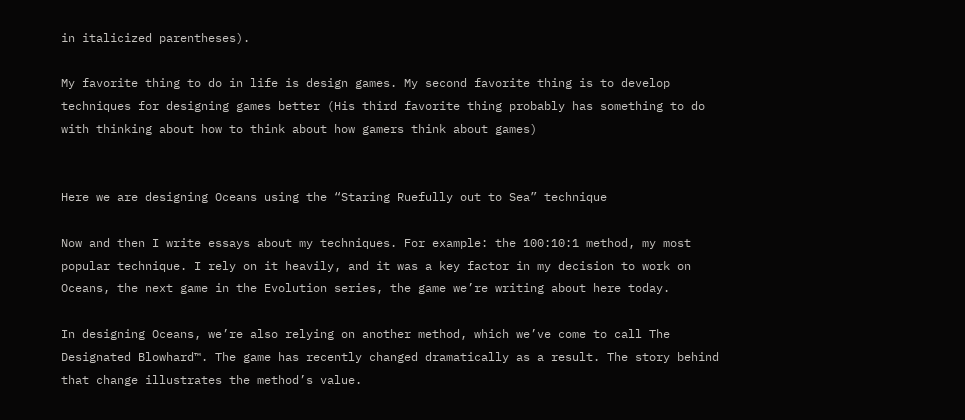in italicized parentheses).

My favorite thing to do in life is design games. My second favorite thing is to develop techniques for designing games better (His third favorite thing probably has something to do with thinking about how to think about how gamers think about games)


Here we are designing Oceans using the “Staring Ruefully out to Sea” technique

Now and then I write essays about my techniques. For example: the 100:10:1 method, my most popular technique. I rely on it heavily, and it was a key factor in my decision to work on Oceans, the next game in the Evolution series, the game we’re writing about here today.

In designing Oceans, we’re also relying on another method, which we’ve come to call The Designated Blowhard™. The game has recently changed dramatically as a result. The story behind that change illustrates the method’s value.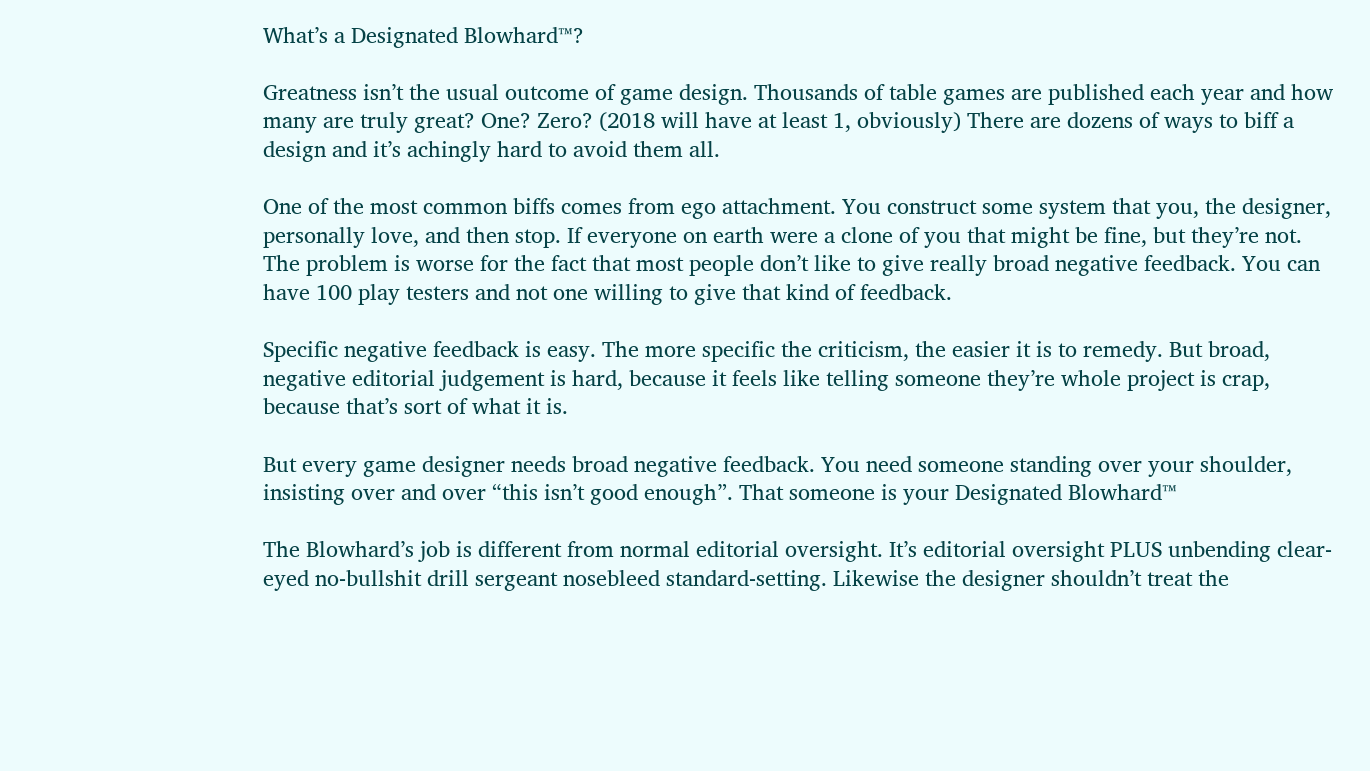What’s a Designated Blowhard™?

Greatness isn’t the usual outcome of game design. Thousands of table games are published each year and how many are truly great? One? Zero? (2018 will have at least 1, obviously) There are dozens of ways to biff a design and it’s achingly hard to avoid them all.

One of the most common biffs comes from ego attachment. You construct some system that you, the designer, personally love, and then stop. If everyone on earth were a clone of you that might be fine, but they’re not. The problem is worse for the fact that most people don’t like to give really broad negative feedback. You can have 100 play testers and not one willing to give that kind of feedback.

Specific negative feedback is easy. The more specific the criticism, the easier it is to remedy. But broad, negative editorial judgement is hard, because it feels like telling someone they’re whole project is crap, because that’s sort of what it is.

But every game designer needs broad negative feedback. You need someone standing over your shoulder, insisting over and over “this isn’t good enough”. That someone is your Designated Blowhard™

The Blowhard’s job is different from normal editorial oversight. It’s editorial oversight PLUS unbending clear-eyed no-bullshit drill sergeant nosebleed standard-setting. Likewise the designer shouldn’t treat the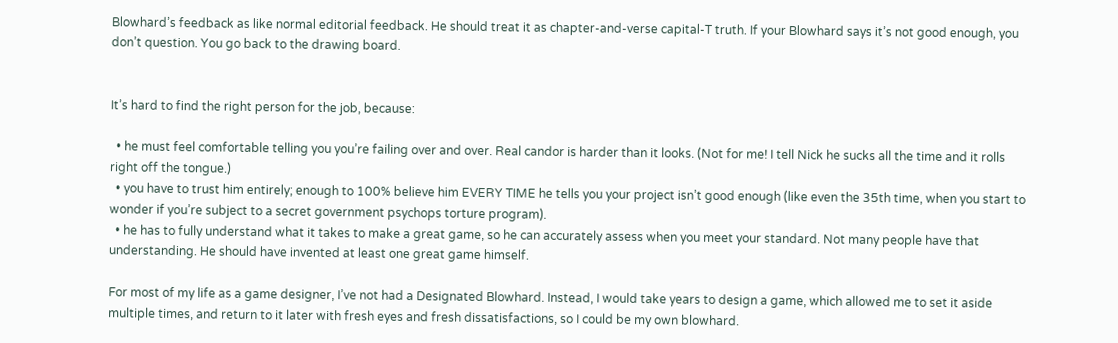Blowhard’s feedback as like normal editorial feedback. He should treat it as chapter-and-verse capital-T truth. If your Blowhard says it’s not good enough, you don’t question. You go back to the drawing board.


It’s hard to find the right person for the job, because:

  • he must feel comfortable telling you you’re failing over and over. Real candor is harder than it looks. (Not for me! I tell Nick he sucks all the time and it rolls right off the tongue.)
  • you have to trust him entirely; enough to 100% believe him EVERY TIME he tells you your project isn’t good enough (like even the 35th time, when you start to wonder if you’re subject to a secret government psychops torture program).
  • he has to fully understand what it takes to make a great game, so he can accurately assess when you meet your standard. Not many people have that understanding. He should have invented at least one great game himself.

For most of my life as a game designer, I’ve not had a Designated Blowhard. Instead, I would take years to design a game, which allowed me to set it aside multiple times, and return to it later with fresh eyes and fresh dissatisfactions, so I could be my own blowhard.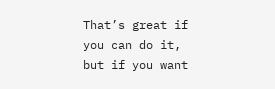That’s great if you can do it, but if you want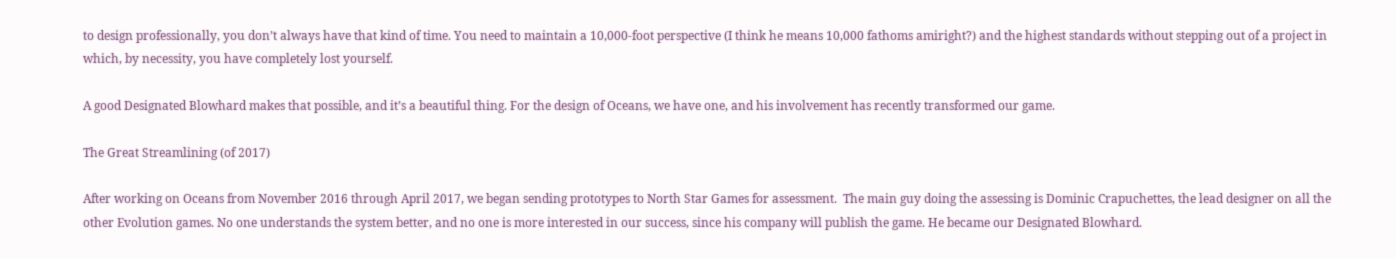to design professionally, you don’t always have that kind of time. You need to maintain a 10,000-foot perspective (I think he means 10,000 fathoms amiright?) and the highest standards without stepping out of a project in which, by necessity, you have completely lost yourself.

A good Designated Blowhard makes that possible, and it’s a beautiful thing. For the design of Oceans, we have one, and his involvement has recently transformed our game.

The Great Streamlining (of 2017)

After working on Oceans from November 2016 through April 2017, we began sending prototypes to North Star Games for assessment.  The main guy doing the assessing is Dominic Crapuchettes, the lead designer on all the other Evolution games. No one understands the system better, and no one is more interested in our success, since his company will publish the game. He became our Designated Blowhard.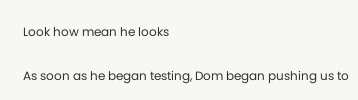Look how mean he looks

As soon as he began testing, Dom began pushing us to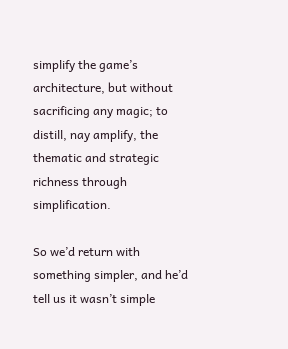simplify the game’s architecture, but without sacrificing any magic; to distill, nay amplify, the thematic and strategic richness through simplification.

So we’d return with something simpler, and he’d tell us it wasn’t simple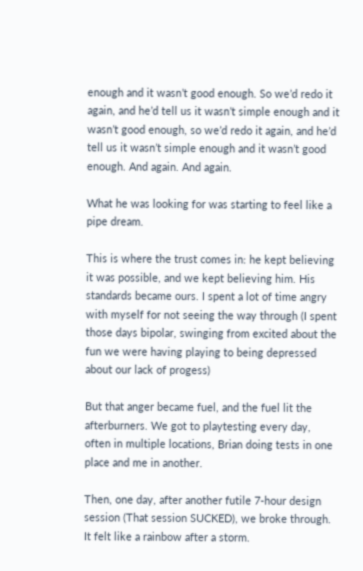enough and it wasn’t good enough. So we’d redo it again, and he’d tell us it wasn’t simple enough and it wasn’t good enough, so we’d redo it again, and he’d tell us it wasn’t simple enough and it wasn’t good enough. And again. And again.

What he was looking for was starting to feel like a pipe dream.

This is where the trust comes in: he kept believing it was possible, and we kept believing him. His standards became ours. I spent a lot of time angry with myself for not seeing the way through (I spent those days bipolar, swinging from excited about the fun we were having playing to being depressed about our lack of progess)

But that anger became fuel, and the fuel lit the afterburners. We got to playtesting every day, often in multiple locations, Brian doing tests in one place and me in another.

Then, one day, after another futile 7-hour design session (That session SUCKED), we broke through. It felt like a rainbow after a storm.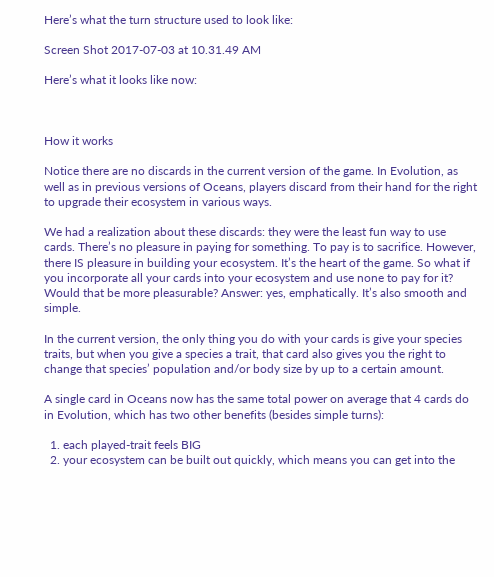Here’s what the turn structure used to look like:

Screen Shot 2017-07-03 at 10.31.49 AM

Here’s what it looks like now:



How it works

Notice there are no discards in the current version of the game. In Evolution, as well as in previous versions of Oceans, players discard from their hand for the right to upgrade their ecosystem in various ways.

We had a realization about these discards: they were the least fun way to use cards. There’s no pleasure in paying for something. To pay is to sacrifice. However, there IS pleasure in building your ecosystem. It’s the heart of the game. So what if you incorporate all your cards into your ecosystem and use none to pay for it? Would that be more pleasurable? Answer: yes, emphatically. It’s also smooth and simple.

In the current version, the only thing you do with your cards is give your species traits, but when you give a species a trait, that card also gives you the right to change that species’ population and/or body size by up to a certain amount.

A single card in Oceans now has the same total power on average that 4 cards do in Evolution, which has two other benefits (besides simple turns):

  1. each played-trait feels BIG
  2. your ecosystem can be built out quickly, which means you can get into the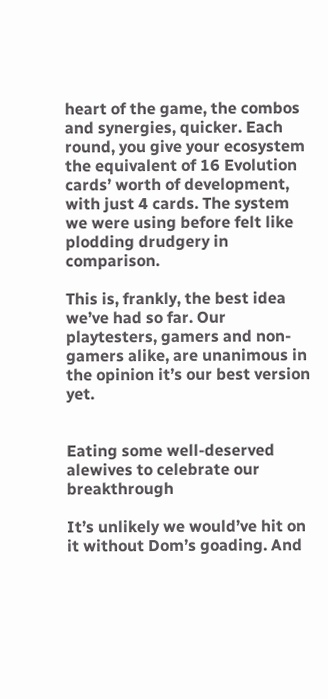heart of the game, the combos and synergies, quicker. Each round, you give your ecosystem the equivalent of 16 Evolution cards’ worth of development, with just 4 cards. The system we were using before felt like plodding drudgery in comparison.

This is, frankly, the best idea we’ve had so far. Our playtesters, gamers and non-gamers alike, are unanimous in the opinion it’s our best version yet.


Eating some well-deserved alewives to celebrate our breakthrough

It’s unlikely we would’ve hit on it without Dom’s goading. And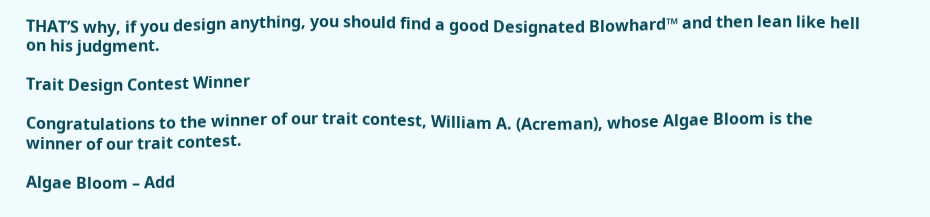THAT’S why, if you design anything, you should find a good Designated Blowhard™ and then lean like hell on his judgment.

Trait Design Contest Winner

Congratulations to the winner of our trait contest, William A. (Acreman), whose Algae Bloom is the winner of our trait contest.

Algae Bloom – Add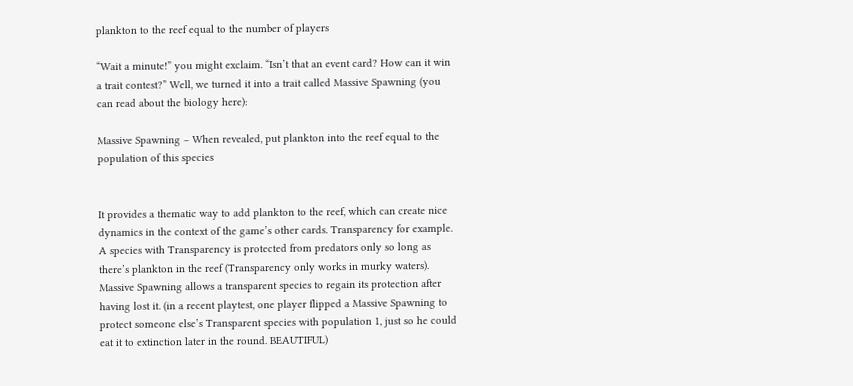plankton to the reef equal to the number of players

“Wait a minute!” you might exclaim. “Isn’t that an event card? How can it win a trait contest?” Well, we turned it into a trait called Massive Spawning (you can read about the biology here):

Massive Spawning – When revealed, put plankton into the reef equal to the population of this species


It provides a thematic way to add plankton to the reef, which can create nice dynamics in the context of the game’s other cards. Transparency for example. A species with Transparency is protected from predators only so long as there’s plankton in the reef (Transparency only works in murky waters). Massive Spawning allows a transparent species to regain its protection after having lost it. (in a recent playtest, one player flipped a Massive Spawning to protect someone else’s Transparent species with population 1, just so he could eat it to extinction later in the round. BEAUTIFUL)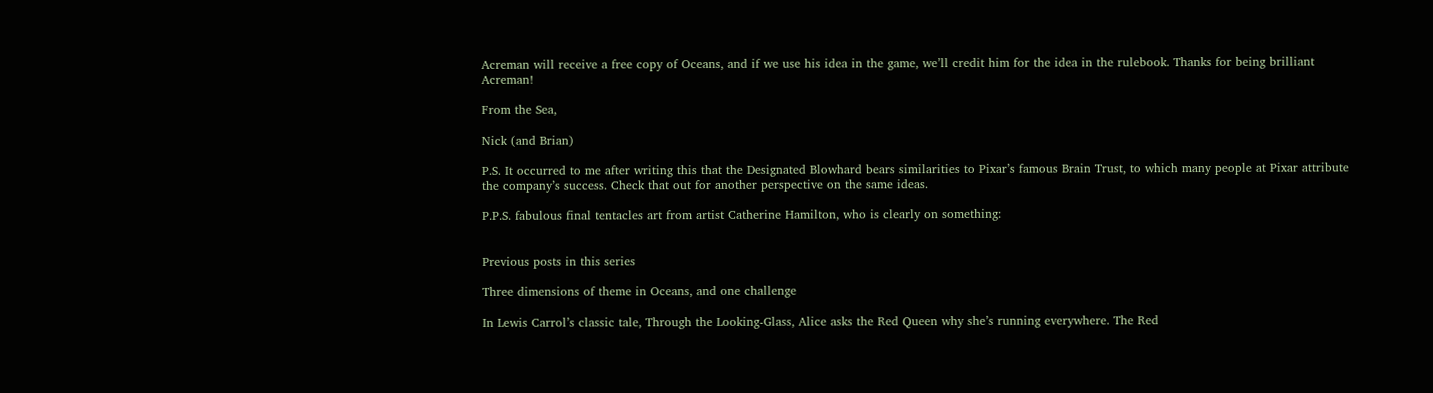Acreman will receive a free copy of Oceans, and if we use his idea in the game, we’ll credit him for the idea in the rulebook. Thanks for being brilliant Acreman!

From the Sea,

Nick (and Brian)

P.S. It occurred to me after writing this that the Designated Blowhard bears similarities to Pixar’s famous Brain Trust, to which many people at Pixar attribute the company’s success. Check that out for another perspective on the same ideas.

P.P.S. fabulous final tentacles art from artist Catherine Hamilton, who is clearly on something:


Previous posts in this series

Three dimensions of theme in Oceans, and one challenge

In Lewis Carrol’s classic tale, Through the Looking-Glass, Alice asks the Red Queen why she’s running everywhere. The Red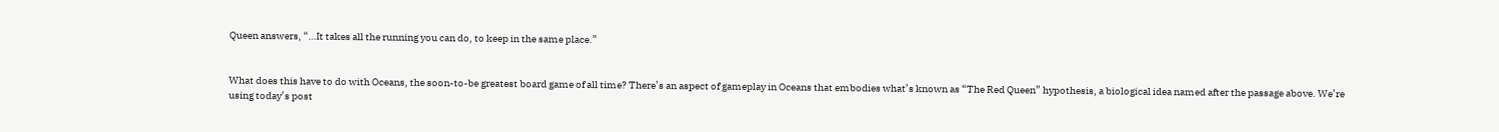Queen answers, “…It takes all the running you can do, to keep in the same place.”


What does this have to do with Oceans, the soon-to-be greatest board game of all time? There’s an aspect of gameplay in Oceans that embodies what’s known as “The Red Queen” hypothesis, a biological idea named after the passage above. We’re using today’s post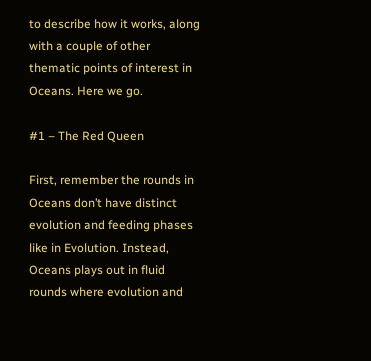to describe how it works, along with a couple of other thematic points of interest in Oceans. Here we go.

#1 – The Red Queen

First, remember the rounds in Oceans don’t have distinct evolution and feeding phases like in Evolution. Instead, Oceans plays out in fluid rounds where evolution and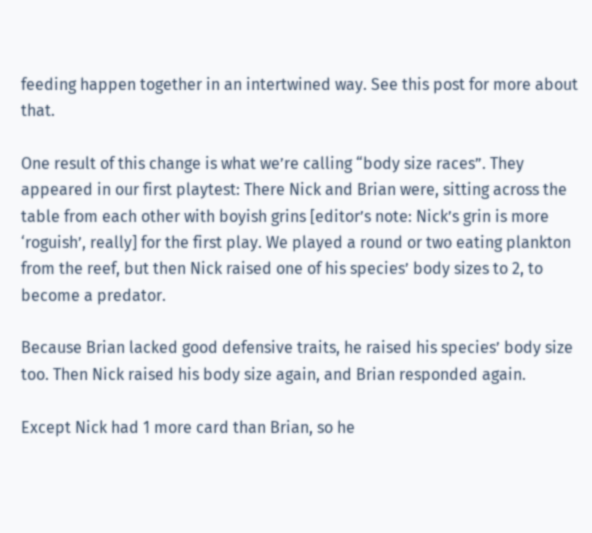feeding happen together in an intertwined way. See this post for more about that.

One result of this change is what we’re calling “body size races”. They appeared in our first playtest: There Nick and Brian were, sitting across the table from each other with boyish grins [editor’s note: Nick’s grin is more ‘roguish’, really] for the first play. We played a round or two eating plankton from the reef, but then Nick raised one of his species’ body sizes to 2, to become a predator.

Because Brian lacked good defensive traits, he raised his species’ body size too. Then Nick raised his body size again, and Brian responded again.

Except Nick had 1 more card than Brian, so he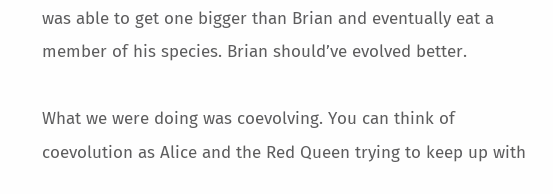was able to get one bigger than Brian and eventually eat a member of his species. Brian should’ve evolved better.

What we were doing was coevolving. You can think of coevolution as Alice and the Red Queen trying to keep up with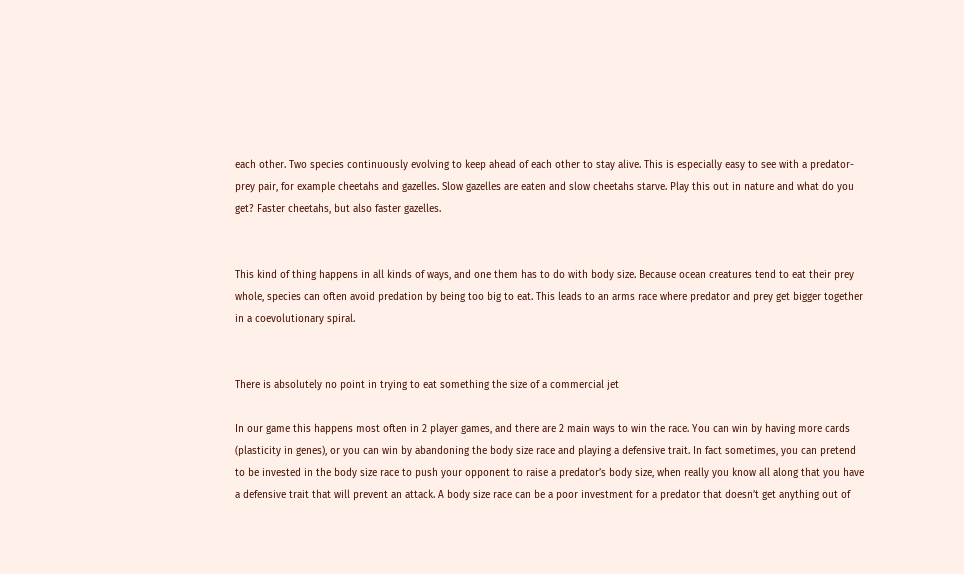each other. Two species continuously evolving to keep ahead of each other to stay alive. This is especially easy to see with a predator-prey pair, for example cheetahs and gazelles. Slow gazelles are eaten and slow cheetahs starve. Play this out in nature and what do you get? Faster cheetahs, but also faster gazelles.


This kind of thing happens in all kinds of ways, and one them has to do with body size. Because ocean creatures tend to eat their prey whole, species can often avoid predation by being too big to eat. This leads to an arms race where predator and prey get bigger together in a coevolutionary spiral.


There is absolutely no point in trying to eat something the size of a commercial jet

In our game this happens most often in 2 player games, and there are 2 main ways to win the race. You can win by having more cards (plasticity in genes), or you can win by abandoning the body size race and playing a defensive trait. In fact sometimes, you can pretend to be invested in the body size race to push your opponent to raise a predator’s body size, when really you know all along that you have a defensive trait that will prevent an attack. A body size race can be a poor investment for a predator that doesn’t get anything out of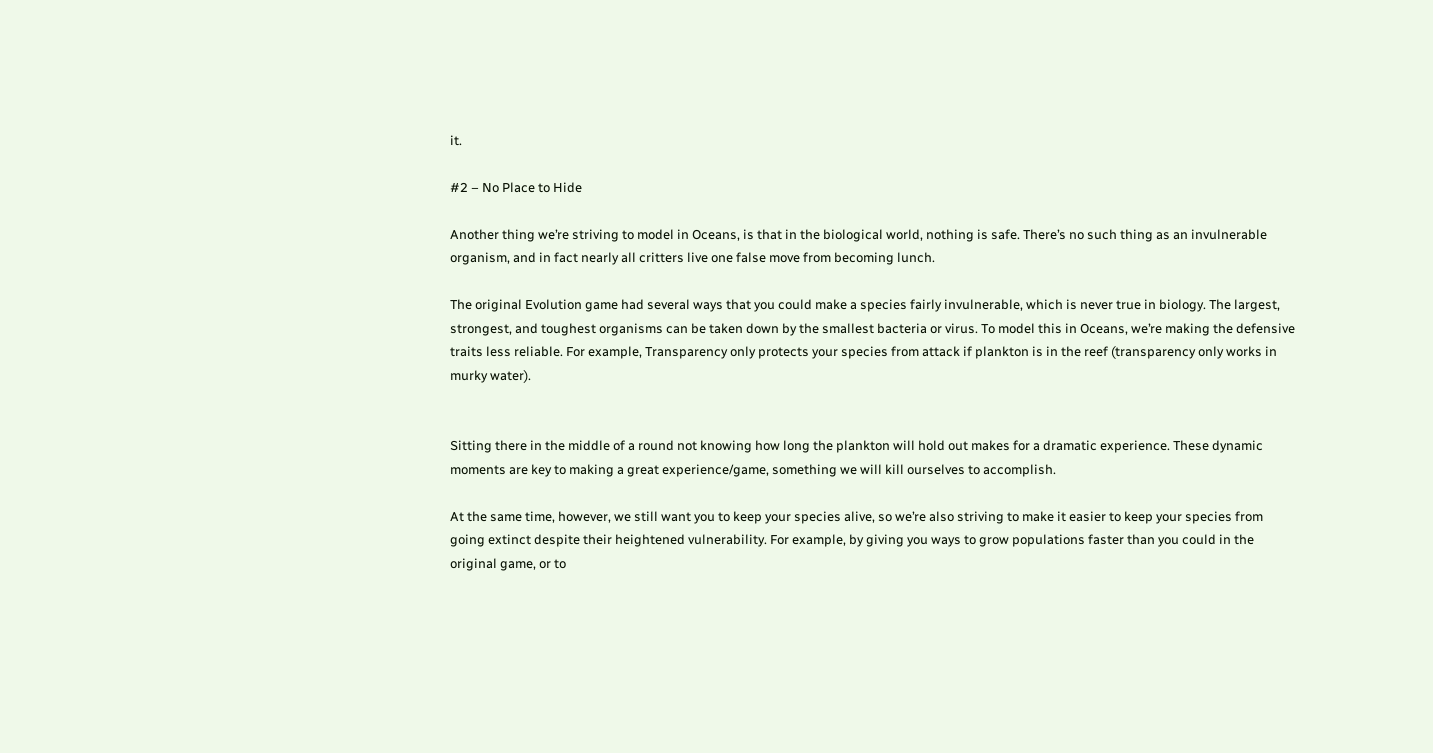it.

#2 – No Place to Hide

Another thing we’re striving to model in Oceans, is that in the biological world, nothing is safe. There’s no such thing as an invulnerable organism, and in fact nearly all critters live one false move from becoming lunch.

The original Evolution game had several ways that you could make a species fairly invulnerable, which is never true in biology. The largest, strongest, and toughest organisms can be taken down by the smallest bacteria or virus. To model this in Oceans, we’re making the defensive traits less reliable. For example, Transparency only protects your species from attack if plankton is in the reef (transparency only works in murky water).


Sitting there in the middle of a round not knowing how long the plankton will hold out makes for a dramatic experience. These dynamic moments are key to making a great experience/game, something we will kill ourselves to accomplish.

At the same time, however, we still want you to keep your species alive, so we’re also striving to make it easier to keep your species from going extinct despite their heightened vulnerability. For example, by giving you ways to grow populations faster than you could in the original game, or to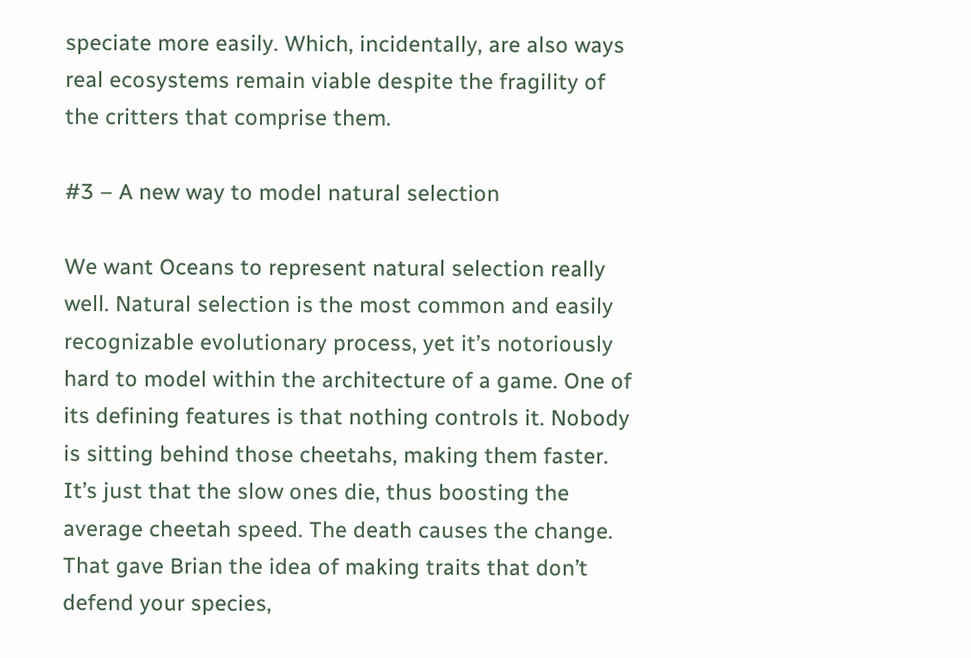speciate more easily. Which, incidentally, are also ways real ecosystems remain viable despite the fragility of the critters that comprise them.

#3 – A new way to model natural selection

We want Oceans to represent natural selection really well. Natural selection is the most common and easily recognizable evolutionary process, yet it’s notoriously hard to model within the architecture of a game. One of its defining features is that nothing controls it. Nobody is sitting behind those cheetahs, making them faster. It’s just that the slow ones die, thus boosting the average cheetah speed. The death causes the change. That gave Brian the idea of making traits that don’t defend your species,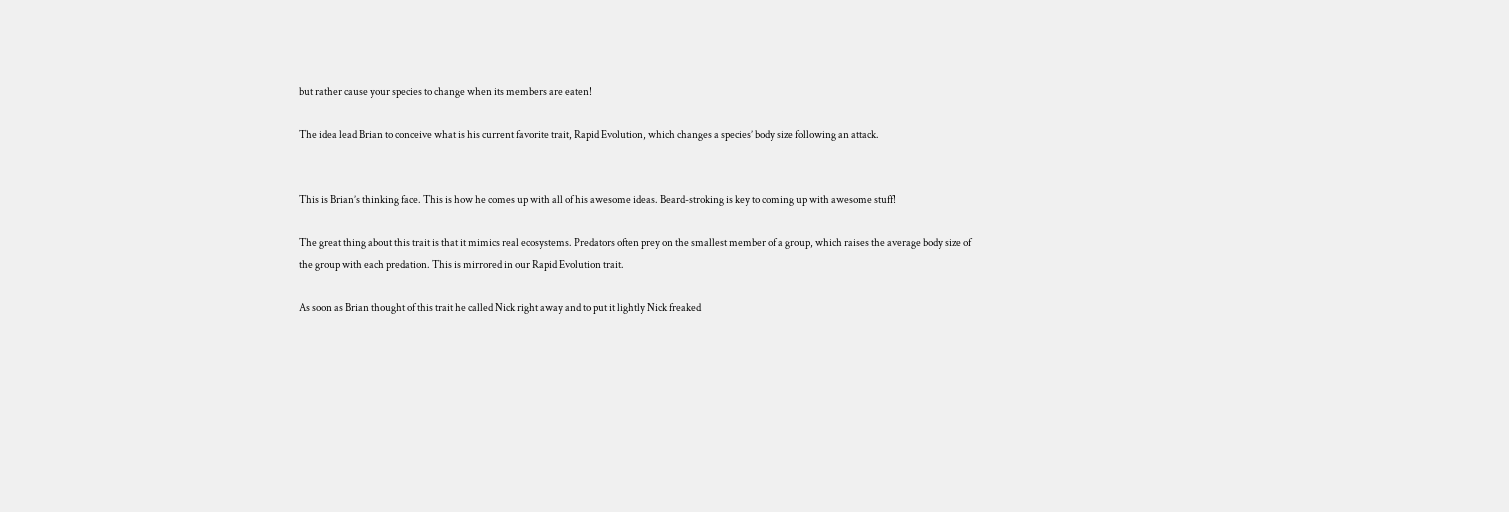but rather cause your species to change when its members are eaten!

The idea lead Brian to conceive what is his current favorite trait, Rapid Evolution, which changes a species’ body size following an attack.


This is Brian’s thinking face. This is how he comes up with all of his awesome ideas. Beard-stroking is key to coming up with awesome stuff!

The great thing about this trait is that it mimics real ecosystems. Predators often prey on the smallest member of a group, which raises the average body size of the group with each predation. This is mirrored in our Rapid Evolution trait.

As soon as Brian thought of this trait he called Nick right away and to put it lightly Nick freaked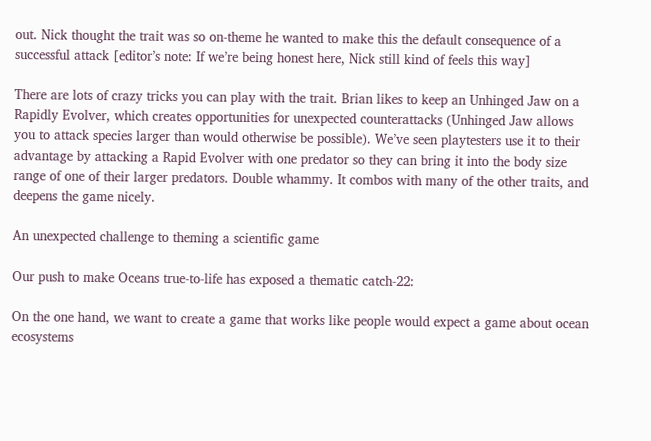out. Nick thought the trait was so on-theme he wanted to make this the default consequence of a successful attack [editor’s note: If we’re being honest here, Nick still kind of feels this way]

There are lots of crazy tricks you can play with the trait. Brian likes to keep an Unhinged Jaw on a Rapidly Evolver, which creates opportunities for unexpected counterattacks (Unhinged Jaw allows you to attack species larger than would otherwise be possible). We’ve seen playtesters use it to their advantage by attacking a Rapid Evolver with one predator so they can bring it into the body size range of one of their larger predators. Double whammy. It combos with many of the other traits, and deepens the game nicely.

An unexpected challenge to theming a scientific game

Our push to make Oceans true-to-life has exposed a thematic catch-22:

On the one hand, we want to create a game that works like people would expect a game about ocean ecosystems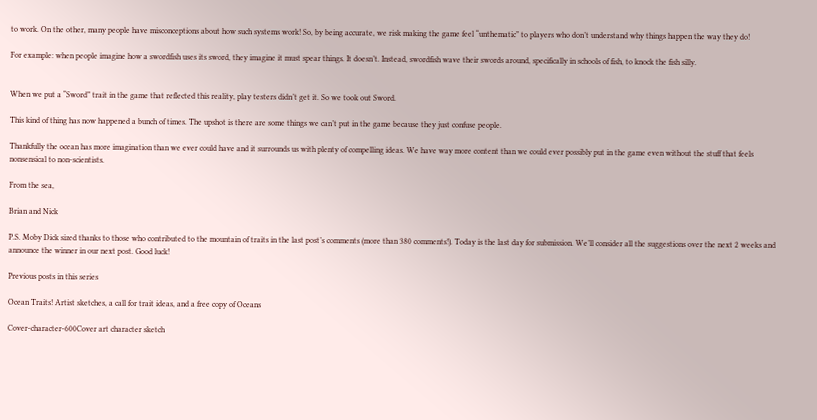to work. On the other, many people have misconceptions about how such systems work! So, by being accurate, we risk making the game feel “unthematic” to players who don’t understand why things happen the way they do!

For example: when people imagine how a swordfish uses its sword, they imagine it must spear things. It doesn’t. Instead, swordfish wave their swords around, specifically in schools of fish, to knock the fish silly.


When we put a “Sword” trait in the game that reflected this reality, play testers didn’t get it. So we took out Sword.

This kind of thing has now happened a bunch of times. The upshot is there are some things we can’t put in the game because they just confuse people.

Thankfully the ocean has more imagination than we ever could have and it surrounds us with plenty of compelling ideas. We have way more content than we could ever possibly put in the game even without the stuff that feels nonsensical to non-scientists.

From the sea,

Brian and Nick

P.S. Moby Dick sized thanks to those who contributed to the mountain of traits in the last post’s comments (more than 380 comments!). Today is the last day for submission. We’ll consider all the suggestions over the next 2 weeks and announce the winner in our next post. Good luck!

Previous posts in this series

Ocean Traits! Artist sketches, a call for trait ideas, and a free copy of Oceans

Cover-character-600Cover art character sketch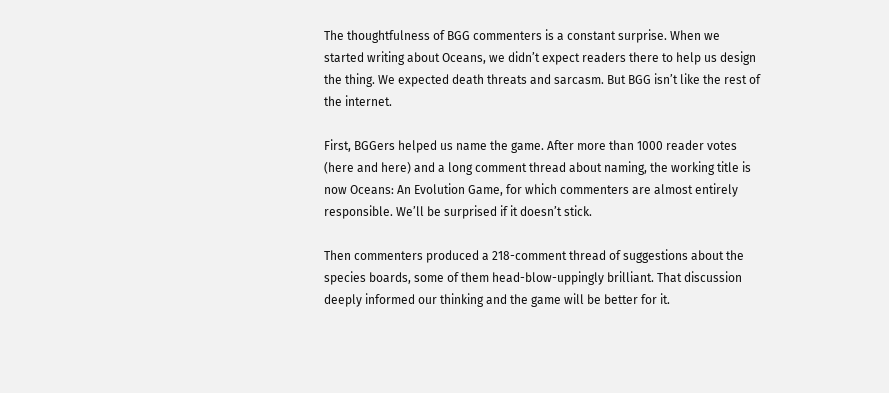The thoughtfulness of BGG commenters is a constant surprise. When we started writing about Oceans, we didn’t expect readers there to help us design the thing. We expected death threats and sarcasm. But BGG isn’t like the rest of the internet.

First, BGGers helped us name the game. After more than 1000 reader votes (here and here) and a long comment thread about naming, the working title is now Oceans: An Evolution Game, for which commenters are almost entirely responsible. We’ll be surprised if it doesn’t stick.

Then commenters produced a 218-comment thread of suggestions about the species boards, some of them head-blow-uppingly brilliant. That discussion deeply informed our thinking and the game will be better for it.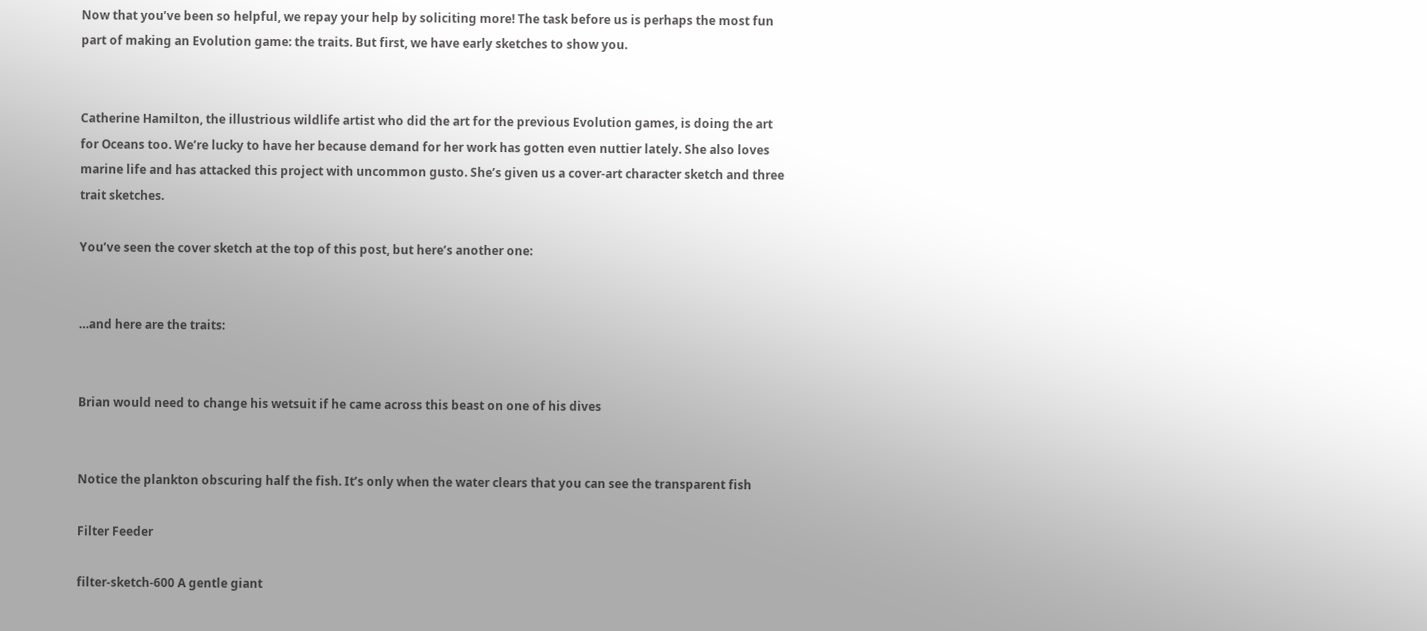Now that you’ve been so helpful, we repay your help by soliciting more! The task before us is perhaps the most fun part of making an Evolution game: the traits. But first, we have early sketches to show you.


Catherine Hamilton, the illustrious wildlife artist who did the art for the previous Evolution games, is doing the art for Oceans too. We’re lucky to have her because demand for her work has gotten even nuttier lately. She also loves marine life and has attacked this project with uncommon gusto. She’s given us a cover-art character sketch and three trait sketches.

You’ve seen the cover sketch at the top of this post, but here’s another one:


…and here are the traits:


Brian would need to change his wetsuit if he came across this beast on one of his dives


Notice the plankton obscuring half the fish. It’s only when the water clears that you can see the transparent fish

Filter Feeder

filter-sketch-600 A gentle giant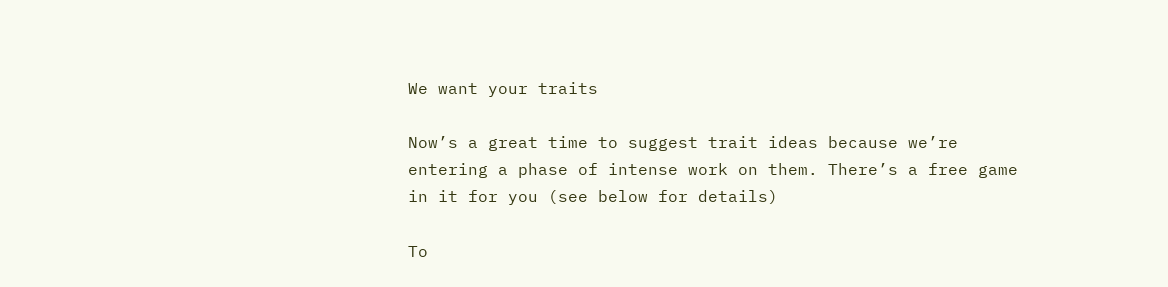We want your traits

Now’s a great time to suggest trait ideas because we’re entering a phase of intense work on them. There’s a free game in it for you (see below for details)

To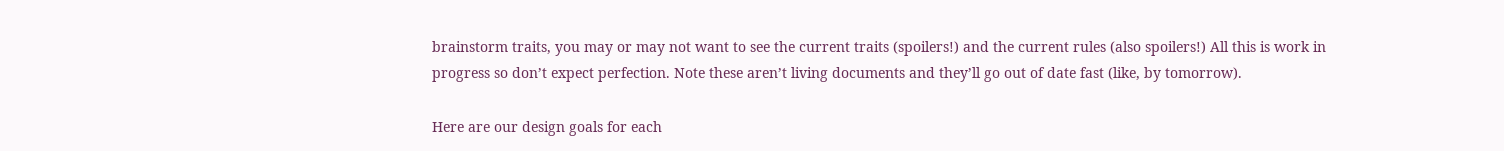brainstorm traits, you may or may not want to see the current traits (spoilers!) and the current rules (also spoilers!) All this is work in progress so don’t expect perfection. Note these aren’t living documents and they’ll go out of date fast (like, by tomorrow).

Here are our design goals for each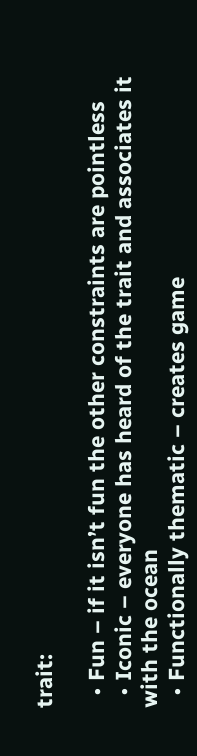trait:

  • Fun – if it isn’t fun the other constraints are pointless
  • Iconic – everyone has heard of the trait and associates it with the ocean
  • Functionally thematic – creates game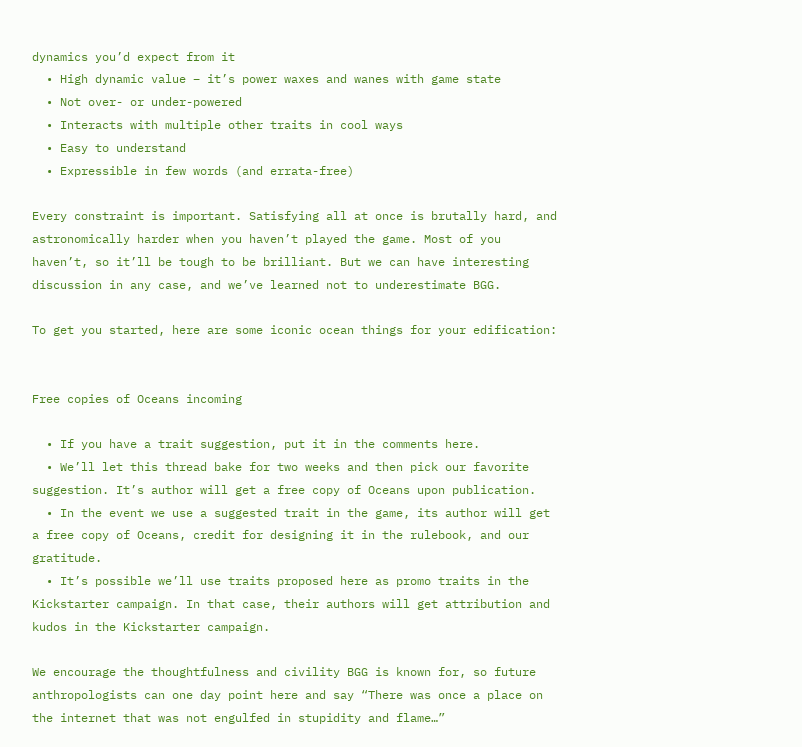dynamics you’d expect from it
  • High dynamic value – it’s power waxes and wanes with game state
  • Not over- or under-powered
  • Interacts with multiple other traits in cool ways
  • Easy to understand
  • Expressible in few words (and errata-free)

Every constraint is important. Satisfying all at once is brutally hard, and astronomically harder when you haven’t played the game. Most of you haven’t, so it’ll be tough to be brilliant. But we can have interesting discussion in any case, and we’ve learned not to underestimate BGG.

To get you started, here are some iconic ocean things for your edification:


Free copies of Oceans incoming

  • If you have a trait suggestion, put it in the comments here.
  • We’ll let this thread bake for two weeks and then pick our favorite suggestion. It’s author will get a free copy of Oceans upon publication.
  • In the event we use a suggested trait in the game, its author will get a free copy of Oceans, credit for designing it in the rulebook, and our gratitude.
  • It’s possible we’ll use traits proposed here as promo traits in the Kickstarter campaign. In that case, their authors will get attribution and kudos in the Kickstarter campaign.

We encourage the thoughtfulness and civility BGG is known for, so future anthropologists can one day point here and say “There was once a place on the internet that was not engulfed in stupidity and flame…”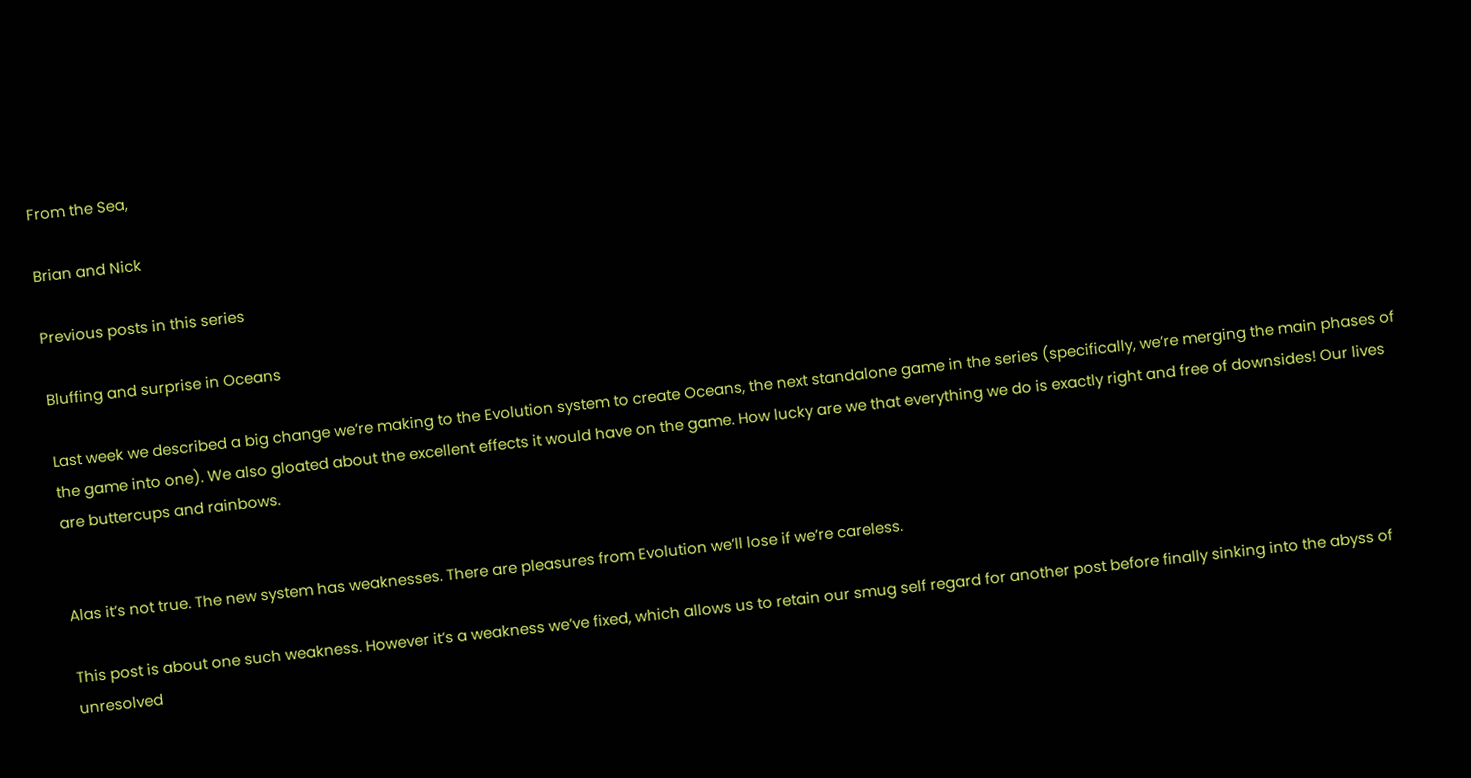From the Sea,

Brian and Nick

Previous posts in this series

Bluffing and surprise in Oceans

Last week we described a big change we’re making to the Evolution system to create Oceans, the next standalone game in the series (specifically, we’re merging the main phases of the game into one). We also gloated about the excellent effects it would have on the game. How lucky are we that everything we do is exactly right and free of downsides! Our lives are buttercups and rainbows.


Alas it’s not true. The new system has weaknesses. There are pleasures from Evolution we’ll lose if we’re careless.

This post is about one such weakness. However it’s a weakness we’ve fixed, which allows us to retain our smug self regard for another post before finally sinking into the abyss of unresolved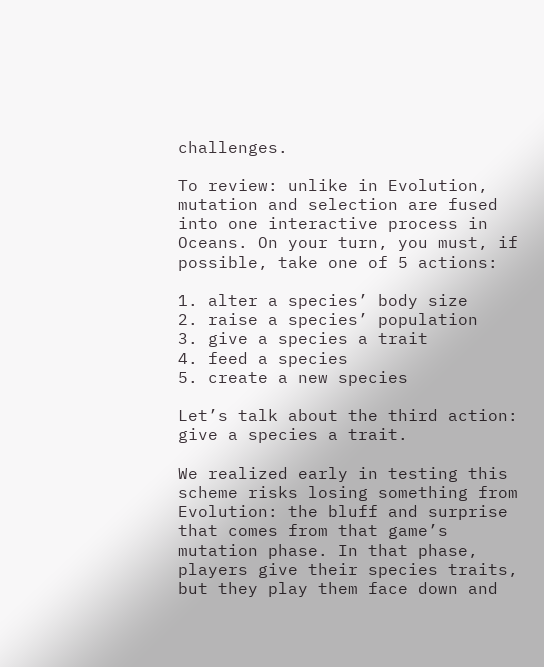challenges.

To review: unlike in Evolution, mutation and selection are fused into one interactive process in Oceans. On your turn, you must, if possible, take one of 5 actions:

1. alter a species’ body size
2. raise a species’ population
3. give a species a trait
4. feed a species
5. create a new species

Let’s talk about the third action: give a species a trait.

We realized early in testing this scheme risks losing something from Evolution: the bluff and surprise that comes from that game’s mutation phase. In that phase, players give their species traits, but they play them face down and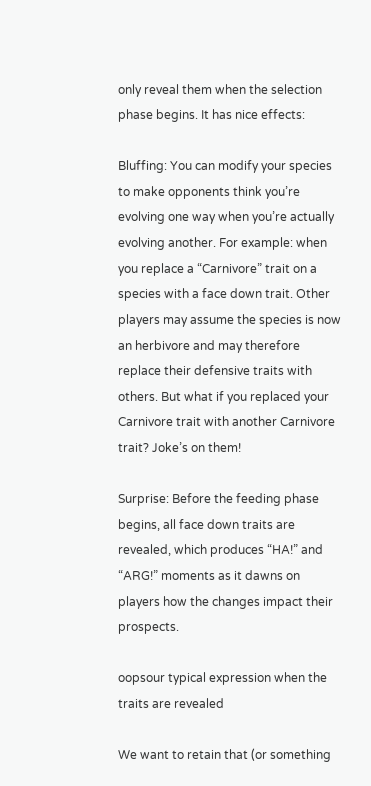only reveal them when the selection phase begins. It has nice effects:

Bluffing: You can modify your species to make opponents think you’re evolving one way when you’re actually evolving another. For example: when you replace a “Carnivore” trait on a species with a face down trait. Other players may assume the species is now an herbivore and may therefore replace their defensive traits with others. But what if you replaced your Carnivore trait with another Carnivore trait? Joke’s on them!

Surprise: Before the feeding phase begins, all face down traits are revealed, which produces “HA!” and “ARG!” moments as it dawns on players how the changes impact their prospects.

oopsour typical expression when the traits are revealed

We want to retain that (or something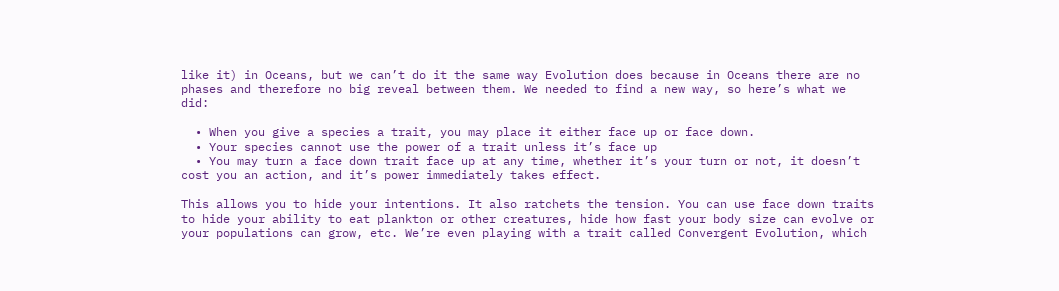like it) in Oceans, but we can’t do it the same way Evolution does because in Oceans there are no phases and therefore no big reveal between them. We needed to find a new way, so here’s what we did:

  • When you give a species a trait, you may place it either face up or face down.
  • Your species cannot use the power of a trait unless it’s face up
  • You may turn a face down trait face up at any time, whether it’s your turn or not, it doesn’t cost you an action, and it’s power immediately takes effect.

This allows you to hide your intentions. It also ratchets the tension. You can use face down traits to hide your ability to eat plankton or other creatures, hide how fast your body size can evolve or your populations can grow, etc. We’re even playing with a trait called Convergent Evolution, which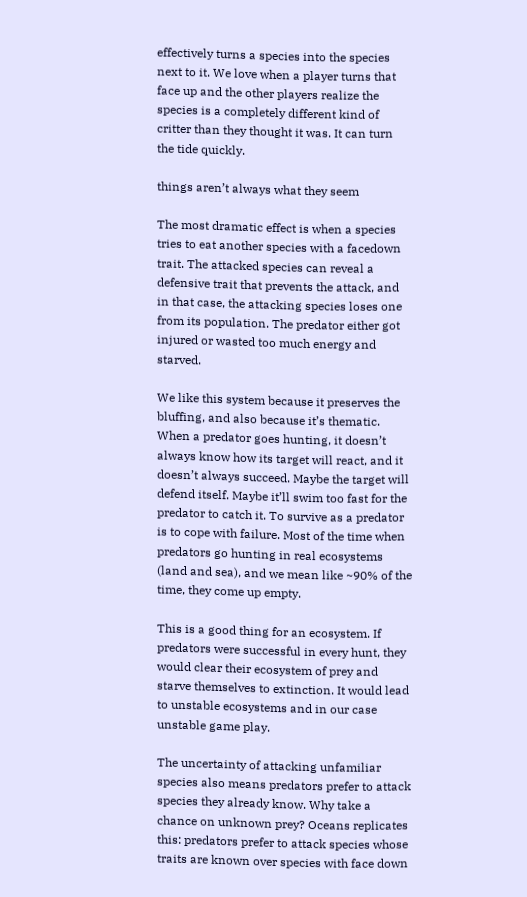effectively turns a species into the species next to it. We love when a player turns that face up and the other players realize the species is a completely different kind of critter than they thought it was. It can turn the tide quickly.

things aren’t always what they seem

The most dramatic effect is when a species tries to eat another species with a facedown trait. The attacked species can reveal a defensive trait that prevents the attack, and in that case, the attacking species loses one from its population. The predator either got injured or wasted too much energy and starved.

We like this system because it preserves the bluffing, and also because it’s thematic. When a predator goes hunting, it doesn’t always know how its target will react, and it doesn’t always succeed. Maybe the target will defend itself. Maybe it’ll swim too fast for the predator to catch it. To survive as a predator is to cope with failure. Most of the time when predators go hunting in real ecosystems (land and sea), and we mean like ~90% of the time, they come up empty.

This is a good thing for an ecosystem. If predators were successful in every hunt, they would clear their ecosystem of prey and starve themselves to extinction. It would lead to unstable ecosystems and in our case unstable game play.

The uncertainty of attacking unfamiliar species also means predators prefer to attack species they already know. Why take a chance on unknown prey? Oceans replicates this: predators prefer to attack species whose traits are known over species with face down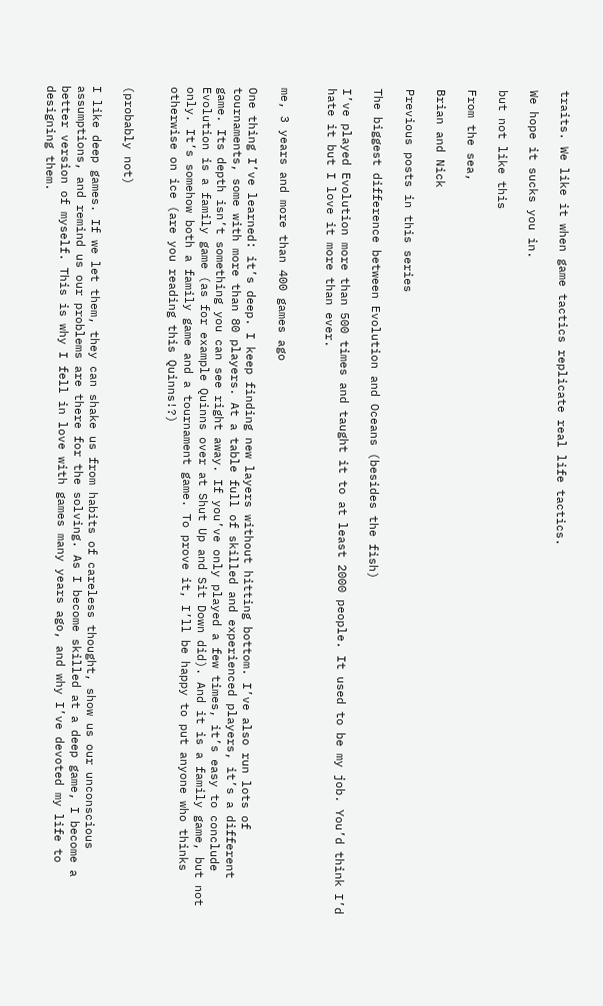traits. We like it when game tactics replicate real life tactics.

We hope it sucks you in.

but not like this

From the sea,

Brian and Nick

Previous posts in this series

The biggest difference between Evolution and Oceans (besides the fish)

I’ve played Evolution more than 500 times and taught it to at least 2000 people. It used to be my job. You’d think I’d hate it but I love it more than ever.


me, 3 years and more than 400 games ago

One thing I’ve learned: it’s deep. I keep finding new layers without hitting bottom. I’ve also run lots of tournaments, some with more than 80 players. At a table full of skilled and experienced players, it’s a different game. Its depth isn’t something you can see right away. If you’ve only played a few times, it’s easy to conclude Evolution is a family game (as for example Quinns over at Shut Up and Sit Down did). And it is a family game, but not only. It’s somehow both a family game and a tournament game. To prove it, I’ll be happy to put anyone who thinks otherwise on ice (are you reading this Quinns!?)


(probably not)

I like deep games. If we let them, they can shake us from habits of careless thought, show us our unconscious assumptions, and remind us our problems are there for the solving. As I become skilled at a deep game, I become a better version of myself. This is why I fell in love with games many years ago, and why I’ve devoted my life to designing them.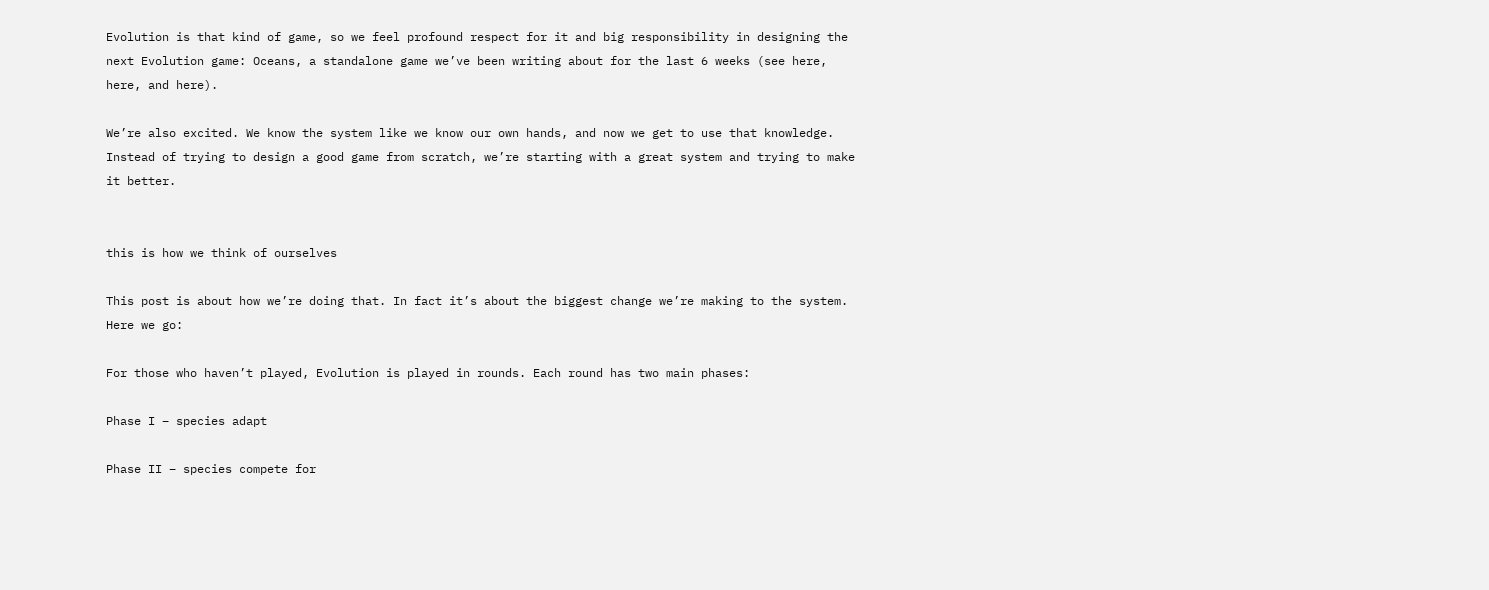Evolution is that kind of game, so we feel profound respect for it and big responsibility in designing the next Evolution game: Oceans, a standalone game we’ve been writing about for the last 6 weeks (see here, here, and here).

We’re also excited. We know the system like we know our own hands, and now we get to use that knowledge. Instead of trying to design a good game from scratch, we’re starting with a great system and trying to make it better.


this is how we think of ourselves

This post is about how we’re doing that. In fact it’s about the biggest change we’re making to the system. Here we go:

For those who haven’t played, Evolution is played in rounds. Each round has two main phases:

Phase I – species adapt

Phase II – species compete for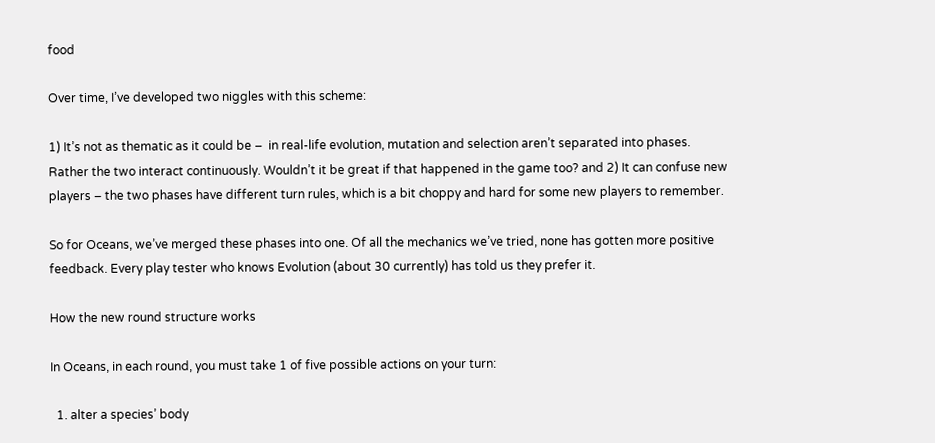food

Over time, I’ve developed two niggles with this scheme:

1) It’s not as thematic as it could be –  in real-life evolution, mutation and selection aren’t separated into phases. Rather the two interact continuously. Wouldn’t it be great if that happened in the game too? and 2) It can confuse new players – the two phases have different turn rules, which is a bit choppy and hard for some new players to remember.

So for Oceans, we’ve merged these phases into one. Of all the mechanics we’ve tried, none has gotten more positive feedback. Every play tester who knows Evolution (about 30 currently) has told us they prefer it.

How the new round structure works

In Oceans, in each round, you must take 1 of five possible actions on your turn:

  1. alter a species’ body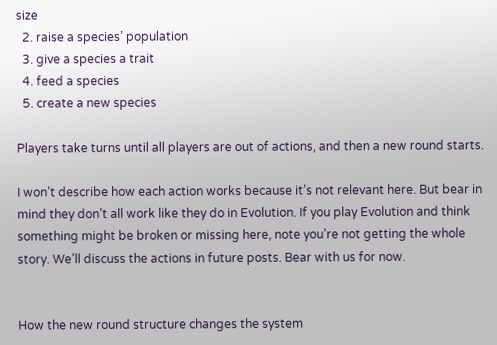size
  2. raise a species’ population
  3. give a species a trait
  4. feed a species
  5. create a new species

Players take turns until all players are out of actions, and then a new round starts.

I won’t describe how each action works because it’s not relevant here. But bear in mind they don’t all work like they do in Evolution. If you play Evolution and think something might be broken or missing here, note you’re not getting the whole story. We’ll discuss the actions in future posts. Bear with us for now.


How the new round structure changes the system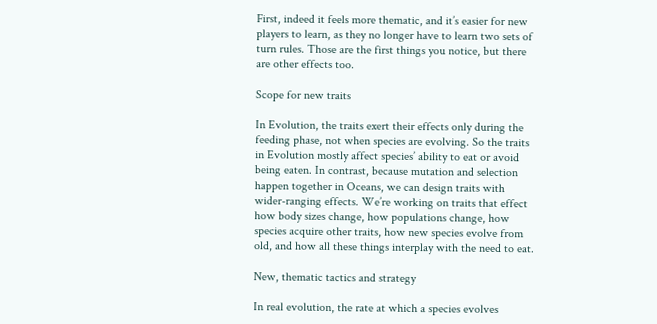First, indeed it feels more thematic, and it’s easier for new players to learn, as they no longer have to learn two sets of turn rules. Those are the first things you notice, but there are other effects too.

Scope for new traits

In Evolution, the traits exert their effects only during the feeding phase, not when species are evolving. So the traits in Evolution mostly affect species’ ability to eat or avoid being eaten. In contrast, because mutation and selection happen together in Oceans, we can design traits with wider-ranging effects. We’re working on traits that effect how body sizes change, how populations change, how species acquire other traits, how new species evolve from old, and how all these things interplay with the need to eat.

New, thematic tactics and strategy

In real evolution, the rate at which a species evolves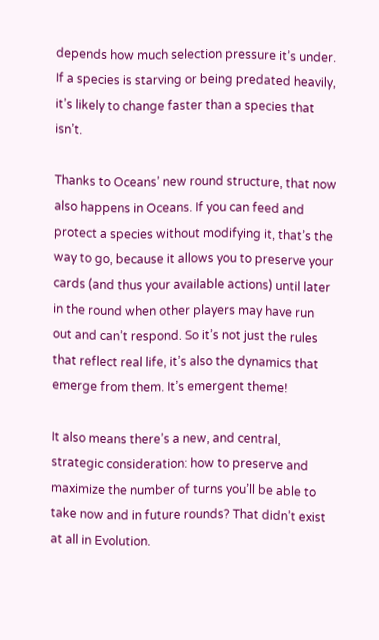depends how much selection pressure it’s under. If a species is starving or being predated heavily, it’s likely to change faster than a species that isn’t.

Thanks to Oceans’ new round structure, that now also happens in Oceans. If you can feed and protect a species without modifying it, that’s the way to go, because it allows you to preserve your cards (and thus your available actions) until later in the round when other players may have run out and can’t respond. So it’s not just the rules that reflect real life, it’s also the dynamics that emerge from them. It’s emergent theme!

It also means there’s a new, and central, strategic consideration: how to preserve and maximize the number of turns you’ll be able to take now and in future rounds? That didn’t exist at all in Evolution.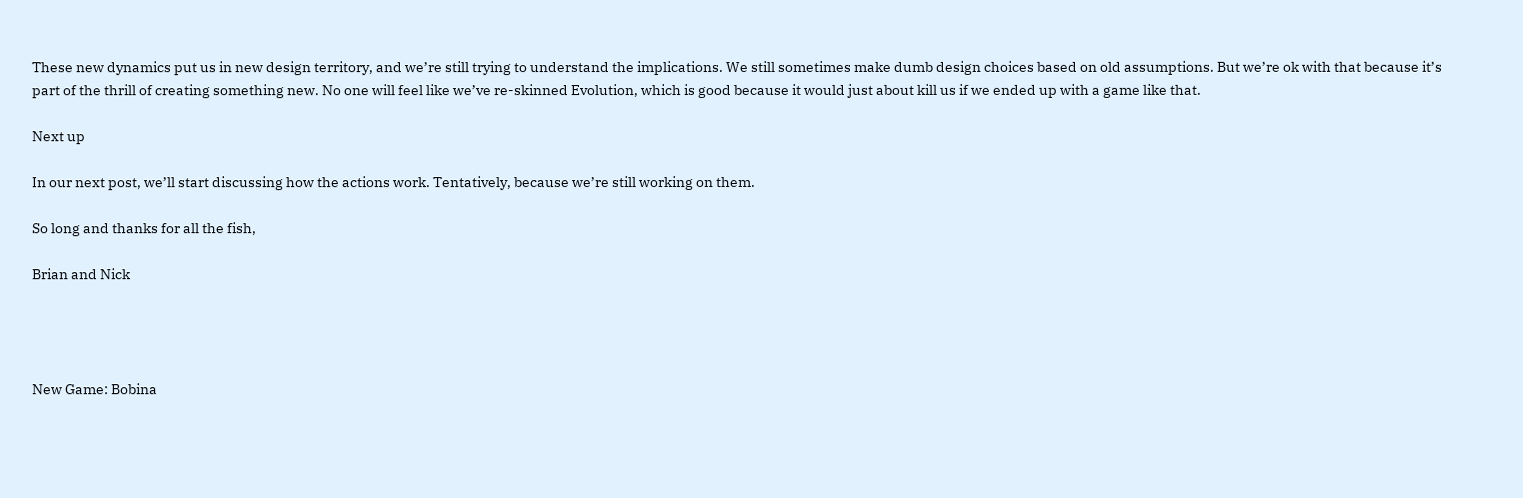These new dynamics put us in new design territory, and we’re still trying to understand the implications. We still sometimes make dumb design choices based on old assumptions. But we’re ok with that because it’s part of the thrill of creating something new. No one will feel like we’ve re-skinned Evolution, which is good because it would just about kill us if we ended up with a game like that.

Next up

In our next post, we’ll start discussing how the actions work. Tentatively, because we’re still working on them.

So long and thanks for all the fish,

Brian and Nick




New Game: Bobina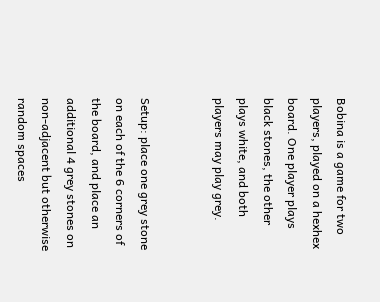Bobina is a game for two players, played on a hexhex board. One player plays black stones, the other plays white, and both players may play grey.


Setup: place one grey stone on each of the 6 corners of the board, and place an additional 4 grey stones on non-adjacent but otherwise random spaces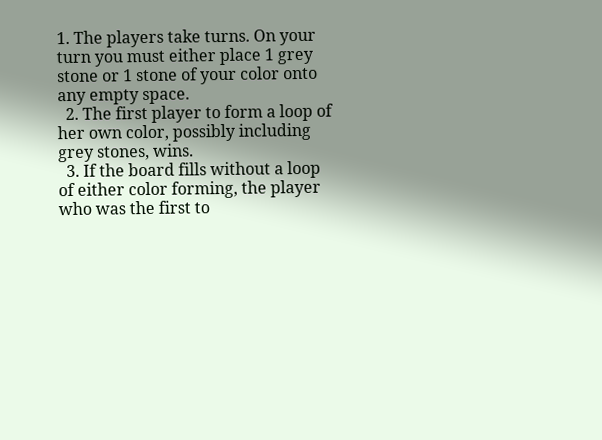1. The players take turns. On your turn you must either place 1 grey stone or 1 stone of your color onto any empty space.
  2. The first player to form a loop of her own color, possibly including grey stones, wins.
  3. If the board fills without a loop of either color forming, the player who was the first to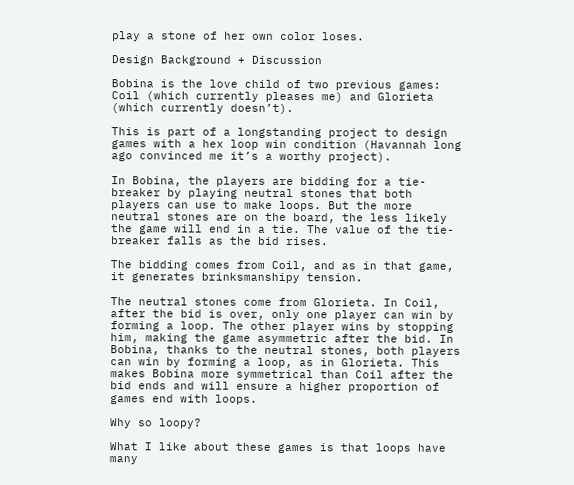play a stone of her own color loses.

Design Background + Discussion

Bobina is the love child of two previous games: Coil (which currently pleases me) and Glorieta (which currently doesn’t).

This is part of a longstanding project to design games with a hex loop win condition (Havannah long ago convinced me it’s a worthy project).

In Bobina, the players are bidding for a tie-breaker by playing neutral stones that both players can use to make loops. But the more neutral stones are on the board, the less likely the game will end in a tie. The value of the tie-breaker falls as the bid rises.

The bidding comes from Coil, and as in that game, it generates brinksmanshipy tension.

The neutral stones come from Glorieta. In Coil, after the bid is over, only one player can win by forming a loop. The other player wins by stopping him, making the game asymmetric after the bid. In Bobina, thanks to the neutral stones, both players can win by forming a loop, as in Glorieta. This makes Bobina more symmetrical than Coil after the bid ends and will ensure a higher proportion of games end with loops.

Why so loopy?

What I like about these games is that loops have many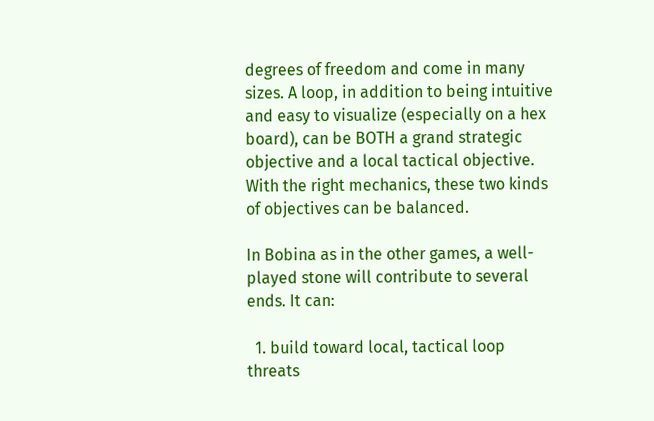degrees of freedom and come in many sizes. A loop, in addition to being intuitive and easy to visualize (especially on a hex board), can be BOTH a grand strategic objective and a local tactical objective. With the right mechanics, these two kinds of objectives can be balanced.

In Bobina as in the other games, a well-played stone will contribute to several ends. It can:

  1. build toward local, tactical loop threats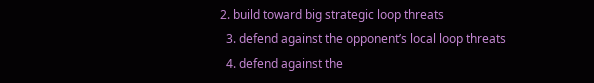2. build toward big strategic loop threats
  3. defend against the opponent’s local loop threats
  4. defend against the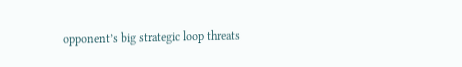opponent’s big strategic loop threats